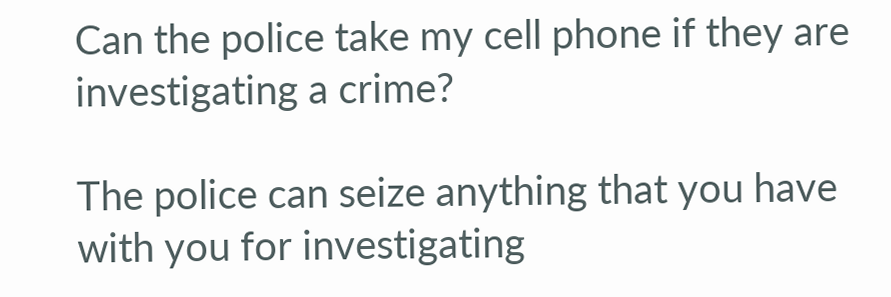Can the police take my cell phone if they are investigating a crime?

The police can seize anything that you have with you for investigating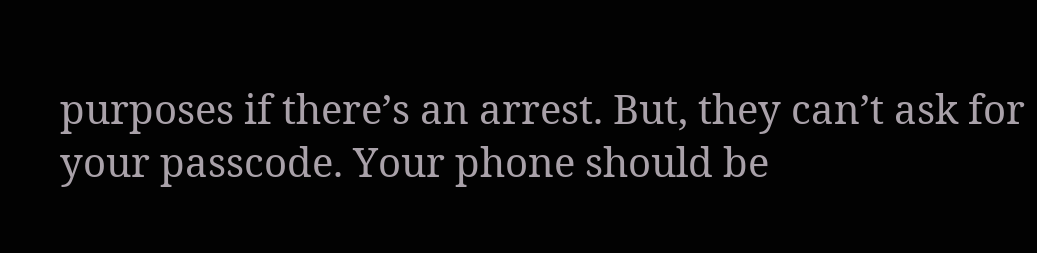purposes if there’s an arrest. But, they can’t ask for your passcode. Your phone should be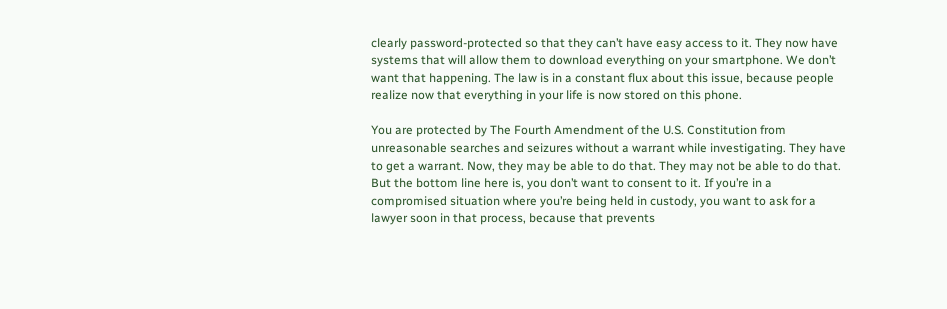clearly password-protected so that they can’t have easy access to it. They now have systems that will allow them to download everything on your smartphone. We don’t want that happening. The law is in a constant flux about this issue, because people realize now that everything in your life is now stored on this phone.

You are protected by The Fourth Amendment of the U.S. Constitution from unreasonable searches and seizures without a warrant while investigating. They have to get a warrant. Now, they may be able to do that. They may not be able to do that. But the bottom line here is, you don’t want to consent to it. If you’re in a compromised situation where you’re being held in custody, you want to ask for a lawyer soon in that process, because that prevents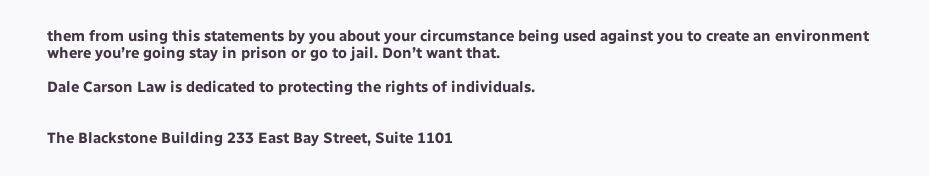them from using this statements by you about your circumstance being used against you to create an environment where you’re going stay in prison or go to jail. Don’t want that.

Dale Carson Law is dedicated to protecting the rights of individuals.


The Blackstone Building 233 East Bay Street, Suite 1101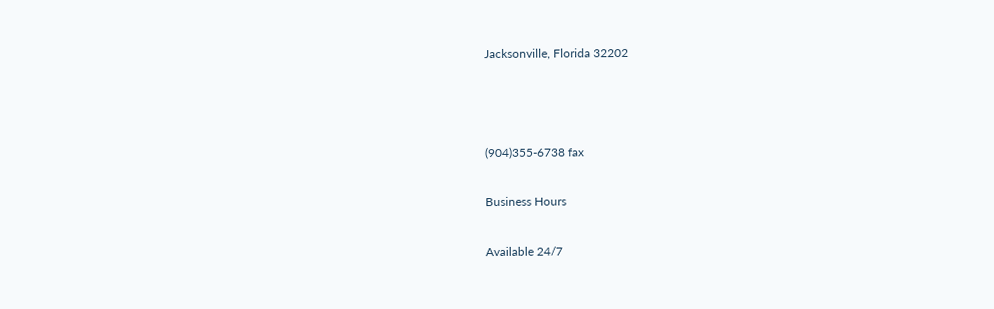Jacksonville, Florida 32202



(904)355-6738 fax

Business Hours

Available 24/7